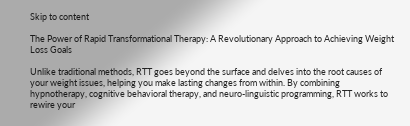Skip to content

The Power of Rapid Transformational Therapy: A Revolutionary Approach to Achieving Weight Loss Goals

Unlike traditional methods, RTT goes beyond the surface and delves into the root causes of your weight issues, helping you make lasting changes from within. By combining hypnotherapy, cognitive behavioral therapy, and neuro-linguistic programming, RTT works to rewire your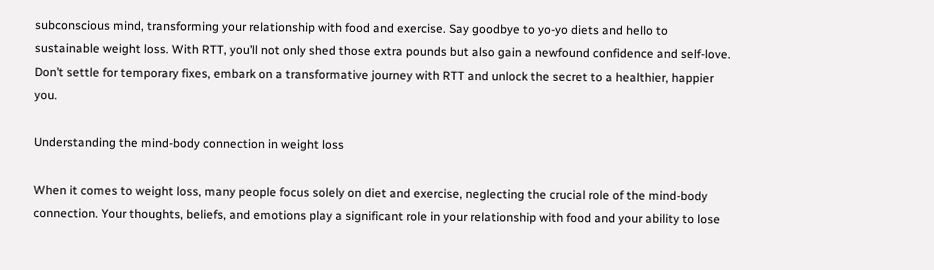subconscious mind, transforming your relationship with food and exercise. Say goodbye to yo-yo diets and hello to sustainable weight loss. With RTT, you’ll not only shed those extra pounds but also gain a newfound confidence and self-love. Don’t settle for temporary fixes, embark on a transformative journey with RTT and unlock the secret to a healthier, happier you.

Understanding the mind-body connection in weight loss

When it comes to weight loss, many people focus solely on diet and exercise, neglecting the crucial role of the mind-body connection. Your thoughts, beliefs, and emotions play a significant role in your relationship with food and your ability to lose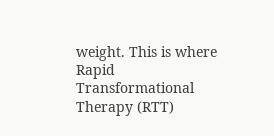weight. This is where Rapid Transformational Therapy (RTT)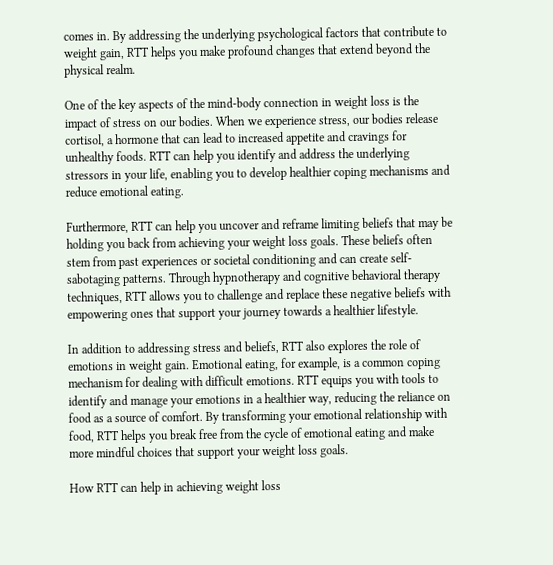comes in. By addressing the underlying psychological factors that contribute to weight gain, RTT helps you make profound changes that extend beyond the physical realm.

One of the key aspects of the mind-body connection in weight loss is the impact of stress on our bodies. When we experience stress, our bodies release cortisol, a hormone that can lead to increased appetite and cravings for unhealthy foods. RTT can help you identify and address the underlying stressors in your life, enabling you to develop healthier coping mechanisms and reduce emotional eating.

Furthermore, RTT can help you uncover and reframe limiting beliefs that may be holding you back from achieving your weight loss goals. These beliefs often stem from past experiences or societal conditioning and can create self-sabotaging patterns. Through hypnotherapy and cognitive behavioral therapy techniques, RTT allows you to challenge and replace these negative beliefs with empowering ones that support your journey towards a healthier lifestyle.

In addition to addressing stress and beliefs, RTT also explores the role of emotions in weight gain. Emotional eating, for example, is a common coping mechanism for dealing with difficult emotions. RTT equips you with tools to identify and manage your emotions in a healthier way, reducing the reliance on food as a source of comfort. By transforming your emotional relationship with food, RTT helps you break free from the cycle of emotional eating and make more mindful choices that support your weight loss goals.

How RTT can help in achieving weight loss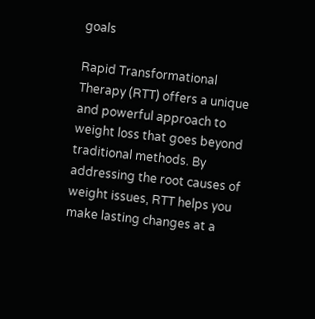goals

Rapid Transformational Therapy (RTT) offers a unique and powerful approach to weight loss that goes beyond traditional methods. By addressing the root causes of weight issues, RTT helps you make lasting changes at a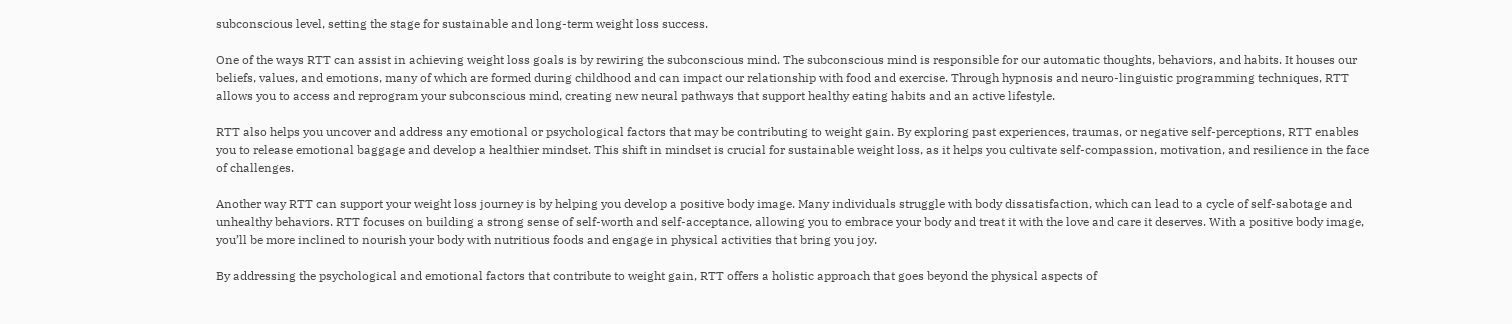subconscious level, setting the stage for sustainable and long-term weight loss success.

One of the ways RTT can assist in achieving weight loss goals is by rewiring the subconscious mind. The subconscious mind is responsible for our automatic thoughts, behaviors, and habits. It houses our beliefs, values, and emotions, many of which are formed during childhood and can impact our relationship with food and exercise. Through hypnosis and neuro-linguistic programming techniques, RTT allows you to access and reprogram your subconscious mind, creating new neural pathways that support healthy eating habits and an active lifestyle.

RTT also helps you uncover and address any emotional or psychological factors that may be contributing to weight gain. By exploring past experiences, traumas, or negative self-perceptions, RTT enables you to release emotional baggage and develop a healthier mindset. This shift in mindset is crucial for sustainable weight loss, as it helps you cultivate self-compassion, motivation, and resilience in the face of challenges.

Another way RTT can support your weight loss journey is by helping you develop a positive body image. Many individuals struggle with body dissatisfaction, which can lead to a cycle of self-sabotage and unhealthy behaviors. RTT focuses on building a strong sense of self-worth and self-acceptance, allowing you to embrace your body and treat it with the love and care it deserves. With a positive body image, you’ll be more inclined to nourish your body with nutritious foods and engage in physical activities that bring you joy.

By addressing the psychological and emotional factors that contribute to weight gain, RTT offers a holistic approach that goes beyond the physical aspects of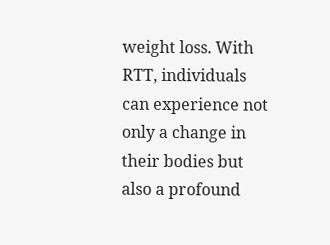weight loss. With RTT, individuals can experience not only a change in their bodies but also a profound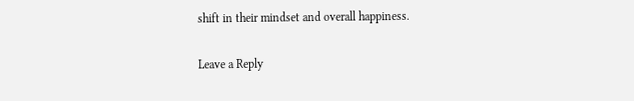shift in their mindset and overall happiness.

Leave a Reply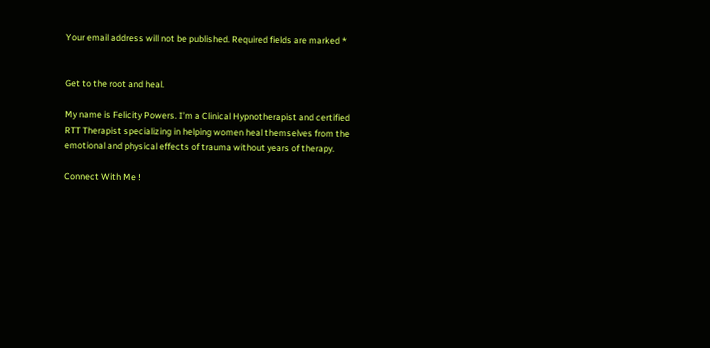Your email address will not be published. Required fields are marked *


Get to the root and heal.

My name is Felicity Powers. I’m a Clinical Hypnotherapist and certified RTT Therapist specializing in helping women heal themselves from the emotional and physical effects of trauma without years of therapy.

Connect With Me !